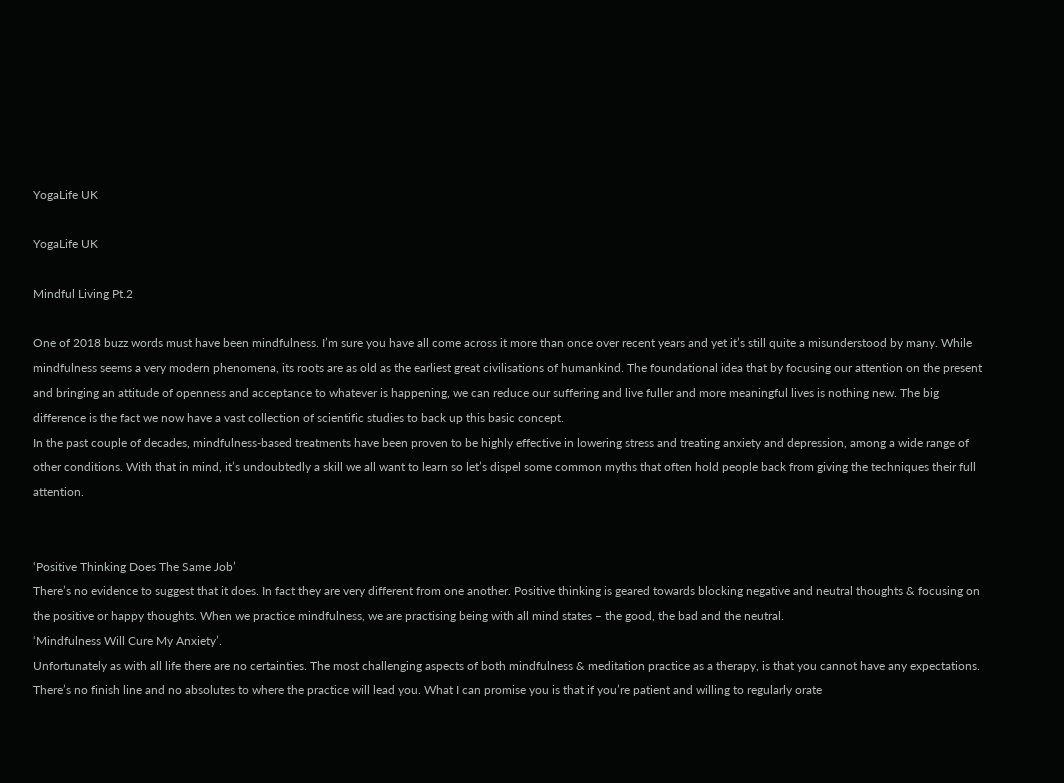YogaLife UK

YogaLife UK

Mindful Living Pt.2

One of 2018 buzz words must have been mindfulness. I’m sure you have all come across it more than once over recent years and yet it’s still quite a misunderstood by many. While mindfulness seems a very modern phenomena, its roots are as old as the earliest great civilisations of humankind. The foundational idea that by focusing our attention on the present and bringing an attitude of openness and acceptance to whatever is happening, we can reduce our suffering and live fuller and more meaningful lives is nothing new. The big difference is the fact we now have a vast collection of scientific studies to back up this basic concept.
In the past couple of decades, mindfulness-based treatments have been proven to be highly effective in lowering stress and treating anxiety and depression, among a wide range of other conditions. With that in mind, it’s undoubtedly a skill we all want to learn so let’s dispel some common myths that often hold people back from giving the techniques their full attention.


‘Positive Thinking Does The Same Job’
There’s no evidence to suggest that it does. In fact they are very different from one another. Positive thinking is geared towards blocking negative and neutral thoughts & focusing on the positive or happy thoughts. When we practice mindfulness, we are practising being with all mind states – the good, the bad and the neutral.
‘Mindfulness Will Cure My Anxiety’.
Unfortunately as with all life there are no certainties. The most challenging aspects of both mindfulness & meditation practice as a therapy, is that you cannot have any expectations. There’s no finish line and no absolutes to where the practice will lead you. What I can promise you is that if you’re patient and willing to regularly orate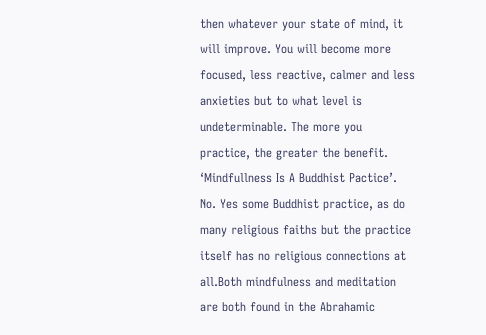then whatever your state of mind, it will improve. You will become more focused, less reactive, calmer and less anxieties but to what level is undeterminable. The more you practice, the greater the benefit.
‘Mindfullness Is A Buddhist Pactice’.
No. Yes some Buddhist practice, as do many religious faiths but the practice itself has no religious connections at all.Both mindfulness and meditation are both found in the Abrahamic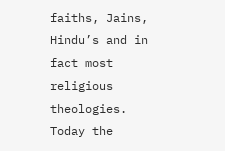faiths, Jains, Hindu’s and in fact most religious theologies. Today the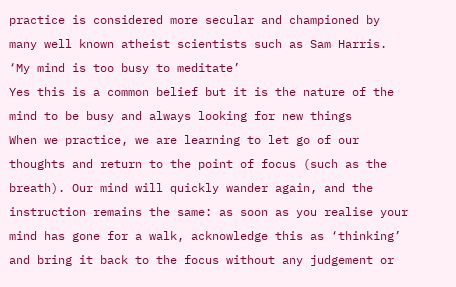practice is considered more secular and championed by many well known atheist scientists such as Sam Harris.
‘My mind is too busy to meditate’
Yes this is a common belief but it is the nature of the mind to be busy and always looking for new things
When we practice, we are learning to let go of our thoughts and return to the point of focus (such as the breath). Our mind will quickly wander again, and the instruction remains the same: as soon as you realise your mind has gone for a walk, acknowledge this as ‘thinking’ and bring it back to the focus without any judgement or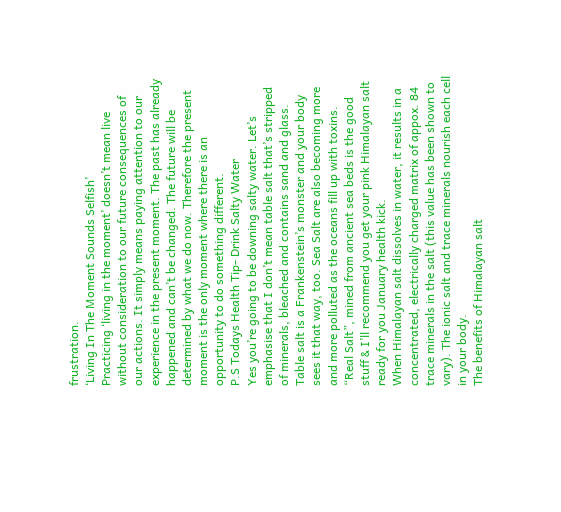frustration.
‘Living In The Moment Sounds Selfish’
Practicing ‘living in the moment’ doesn’t mean live without consideration to our future consequences of our actions. It simply means paying attention to our experience in the present moment. The past has already happened and can’t be changed. The future will be determined by what we do now. Therefore the present moment is the only moment where there is an opportunity to do something different.
P.S Todays Health Tip- Drink Salty Water
Yes you’re going to be downing salty water. Let’s emphasise that I don’t mean table salt that’s stripped of minerals, bleached and contains sand and glass. Table salt is a Frankenstein’s monster and your body sees it that way, too. Sea Salt are also becoming more and more polluted as the oceans fill up with toxins. “Real Salt”, mined from ancient sea beds is the good stuff & I’ll recommend you get your pink Himalayan salt ready for you January health kick.
When Himalayan salt dissolves in water, it results in a concentrated, electrically charged matrix of appox. 84 trace minerals in the salt (this value has been shown to vary). The ionic salt and trace minerals nourish each cell in your body.
The benefits of Himalayan salt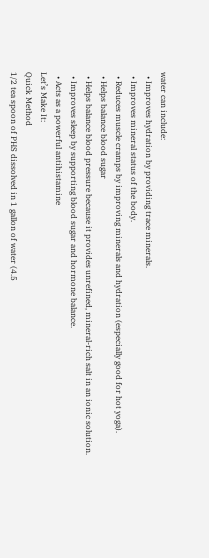water can include:
  • Improves hydration by providing trace minerals.
  • Improves mineral status of the body.
  • Reduces muscle cramps by improving minerals and hydration (especially good for hot yoga).
  • Helps balance blood sugar
  • Helps balance blood pressure because it provides unrefined, mineral-rich salt in an ionic solution.
  • Improves sleep by supporting blood sugar and hormone balance.
  • Acts as a powerful antihistamine
Let’s Make It:
Quick Method
1/2 tea spoon of PHS dissolved in 1 gallon of water (4.5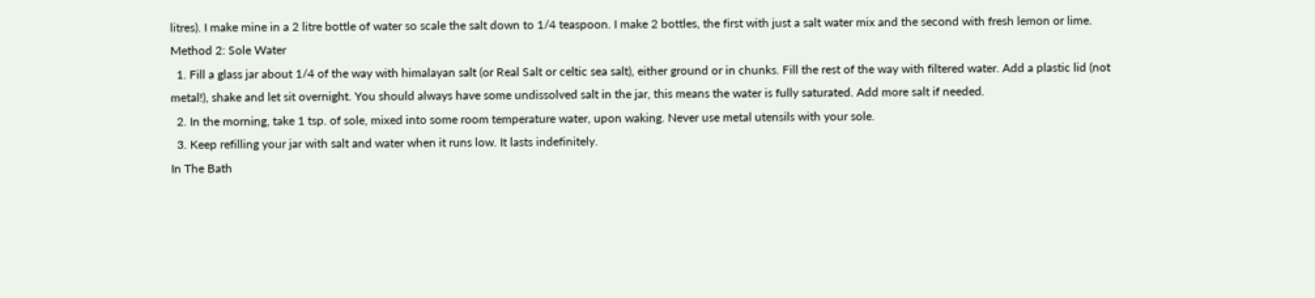litres). I make mine in a 2 litre bottle of water so scale the salt down to 1/4 teaspoon. I make 2 bottles, the first with just a salt water mix and the second with fresh lemon or lime.
Method 2: Sole Water
  1. Fill a glass jar about 1/4 of the way with himalayan salt (or Real Salt or celtic sea salt), either ground or in chunks. Fill the rest of the way with filtered water. Add a plastic lid (not metal!), shake and let sit overnight. You should always have some undissolved salt in the jar, this means the water is fully saturated. Add more salt if needed.
  2. In the morning, take 1 tsp. of sole, mixed into some room temperature water, upon waking. Never use metal utensils with your sole.
  3. Keep refilling your jar with salt and water when it runs low. It lasts indefinitely.
In The Bath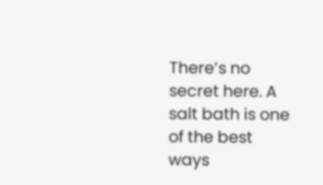There’s no secret here. A salt bath is one of the best ways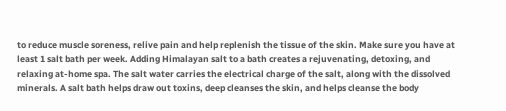to reduce muscle soreness, relive pain and help replenish the tissue of the skin. Make sure you have at least 1 salt bath per week. Adding Himalayan salt to a bath creates a rejuvenating, detoxing, and relaxing at-home spa. The salt water carries the electrical charge of the salt, along with the dissolved minerals. A salt bath helps draw out toxins, deep cleanses the skin, and helps cleanse the body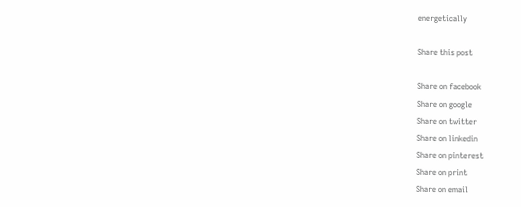energetically

Share this post

Share on facebook
Share on google
Share on twitter
Share on linkedin
Share on pinterest
Share on print
Share on email